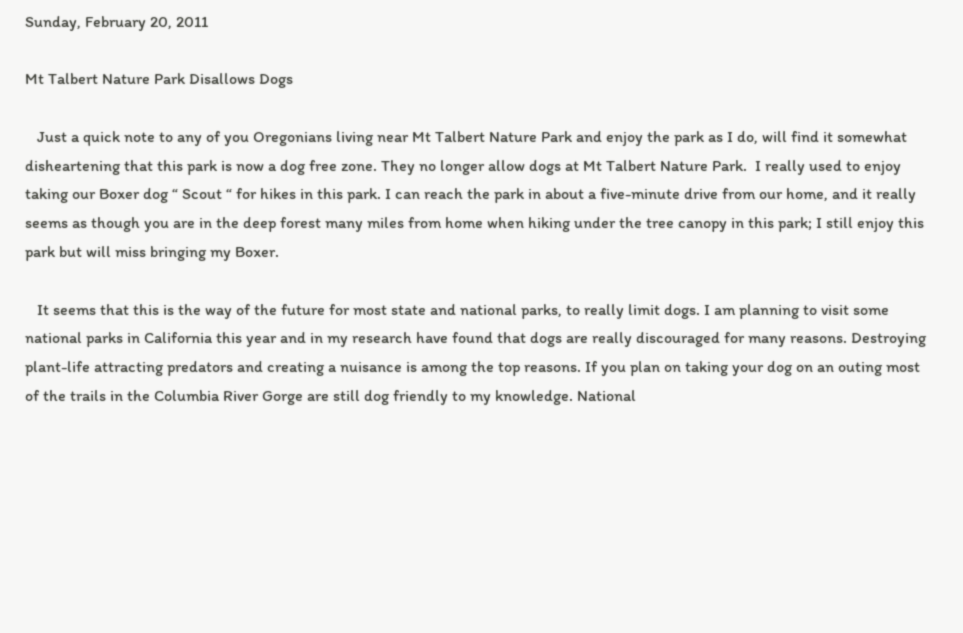Sunday, February 20, 2011

Mt Talbert Nature Park Disallows Dogs

   Just a quick note to any of you Oregonians living near Mt Talbert Nature Park and enjoy the park as I do, will find it somewhat disheartening that this park is now a dog free zone. They no longer allow dogs at Mt Talbert Nature Park.  I really used to enjoy taking our Boxer dog “ Scout “ for hikes in this park. I can reach the park in about a five-minute drive from our home, and it really seems as though you are in the deep forest many miles from home when hiking under the tree canopy in this park; I still enjoy this park but will miss bringing my Boxer.

   It seems that this is the way of the future for most state and national parks, to really limit dogs. I am planning to visit some national parks in California this year and in my research have found that dogs are really discouraged for many reasons. Destroying plant-life attracting predators and creating a nuisance is among the top reasons. If you plan on taking your dog on an outing most of the trails in the Columbia River Gorge are still dog friendly to my knowledge. National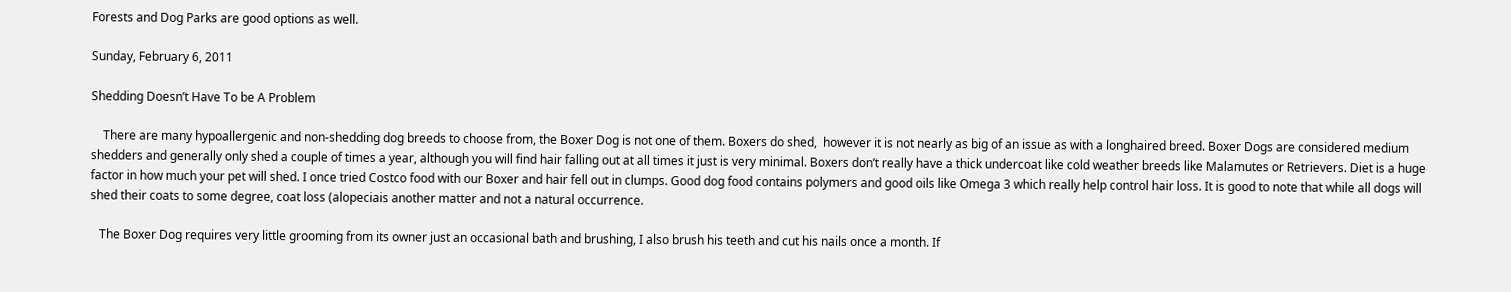Forests and Dog Parks are good options as well.

Sunday, February 6, 2011

Shedding Doesn’t Have To be A Problem

    There are many hypoallergenic and non-shedding dog breeds to choose from, the Boxer Dog is not one of them. Boxers do shed,  however it is not nearly as big of an issue as with a longhaired breed. Boxer Dogs are considered medium shedders and generally only shed a couple of times a year, although you will find hair falling out at all times it just is very minimal. Boxers don’t really have a thick undercoat like cold weather breeds like Malamutes or Retrievers. Diet is a huge factor in how much your pet will shed. I once tried Costco food with our Boxer and hair fell out in clumps. Good dog food contains polymers and good oils like Omega 3 which really help control hair loss. It is good to note that while all dogs will shed their coats to some degree, coat loss (alopeciais another matter and not a natural occurrence.

   The Boxer Dog requires very little grooming from its owner just an occasional bath and brushing, I also brush his teeth and cut his nails once a month. If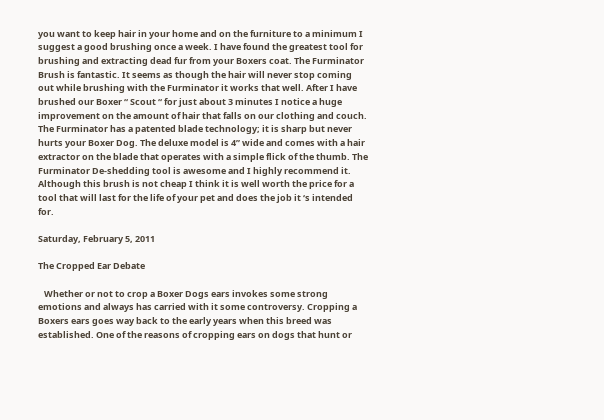you want to keep hair in your home and on the furniture to a minimum I suggest a good brushing once a week. I have found the greatest tool for brushing and extracting dead fur from your Boxers coat. The Furminator Brush is fantastic. It seems as though the hair will never stop coming out while brushing with the Furminator it works that well. After I have brushed our Boxer “ Scout “ for just about 3 minutes I notice a huge improvement on the amount of hair that falls on our clothing and couch. The Furminator has a patented blade technology; it is sharp but never hurts your Boxer Dog. The deluxe model is 4” wide and comes with a hair extractor on the blade that operates with a simple flick of the thumb. The Furminator De-shedding tool is awesome and I highly recommend it. Although this brush is not cheap I think it is well worth the price for a tool that will last for the life of your pet and does the job it ‘s intended for.

Saturday, February 5, 2011

The Cropped Ear Debate

   Whether or not to crop a Boxer Dogs ears invokes some strong emotions and always has carried with it some controversy. Cropping a Boxers ears goes way back to the early years when this breed was established. One of the reasons of cropping ears on dogs that hunt or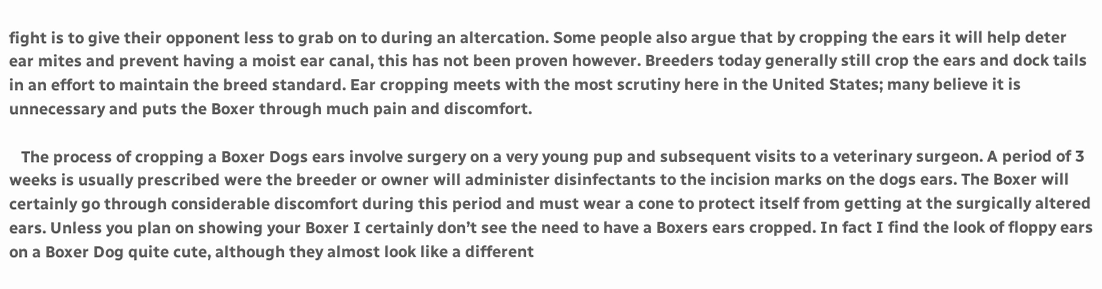fight is to give their opponent less to grab on to during an altercation. Some people also argue that by cropping the ears it will help deter ear mites and prevent having a moist ear canal, this has not been proven however. Breeders today generally still crop the ears and dock tails in an effort to maintain the breed standard. Ear cropping meets with the most scrutiny here in the United States; many believe it is unnecessary and puts the Boxer through much pain and discomfort.

   The process of cropping a Boxer Dogs ears involve surgery on a very young pup and subsequent visits to a veterinary surgeon. A period of 3 weeks is usually prescribed were the breeder or owner will administer disinfectants to the incision marks on the dogs ears. The Boxer will certainly go through considerable discomfort during this period and must wear a cone to protect itself from getting at the surgically altered ears. Unless you plan on showing your Boxer I certainly don’t see the need to have a Boxers ears cropped. In fact I find the look of floppy ears on a Boxer Dog quite cute, although they almost look like a different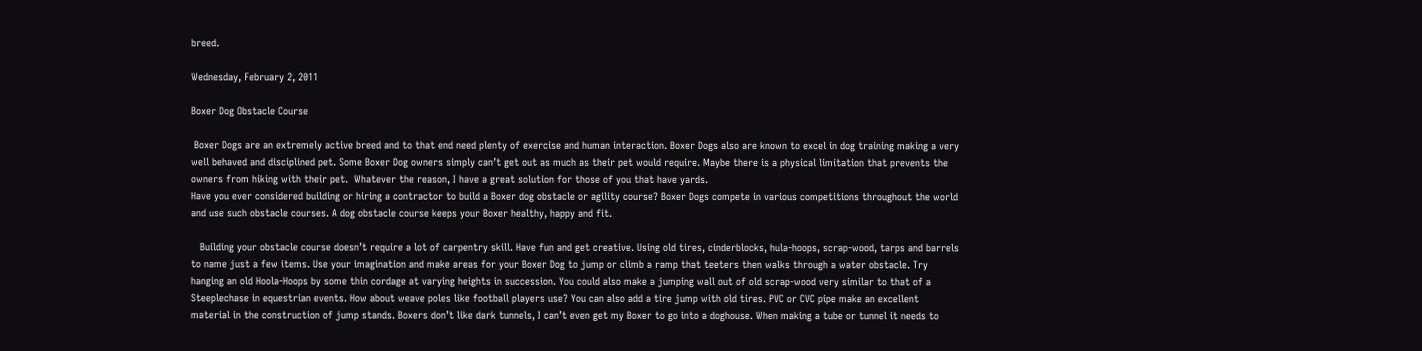breed.

Wednesday, February 2, 2011

Boxer Dog Obstacle Course

 Boxer Dogs are an extremely active breed and to that end need plenty of exercise and human interaction. Boxer Dogs also are known to excel in dog training making a very well behaved and disciplined pet. Some Boxer Dog owners simply can’t get out as much as their pet would require. Maybe there is a physical limitation that prevents the owners from hiking with their pet.  Whatever the reason, I have a great solution for those of you that have yards.
Have you ever considered building or hiring a contractor to build a Boxer dog obstacle or agility course? Boxer Dogs compete in various competitions throughout the world and use such obstacle courses. A dog obstacle course keeps your Boxer healthy, happy and fit.

   Building your obstacle course doesn’t require a lot of carpentry skill. Have fun and get creative. Using old tires, cinderblocks, hula-hoops, scrap-wood, tarps and barrels to name just a few items. Use your imagination and make areas for your Boxer Dog to jump or climb a ramp that teeters then walks through a water obstacle. Try hanging an old Hoola-Hoops by some thin cordage at varying heights in succession. You could also make a jumping wall out of old scrap-wood very similar to that of a Steeplechase in equestrian events. How about weave poles like football players use? You can also add a tire jump with old tires. PVC or CVC pipe make an excellent material in the construction of jump stands. Boxers don’t like dark tunnels, I can’t even get my Boxer to go into a doghouse. When making a tube or tunnel it needs to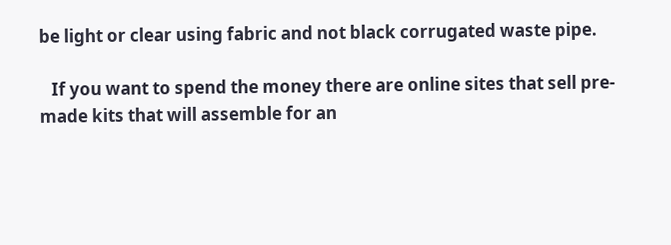be light or clear using fabric and not black corrugated waste pipe.

   If you want to spend the money there are online sites that sell pre-made kits that will assemble for an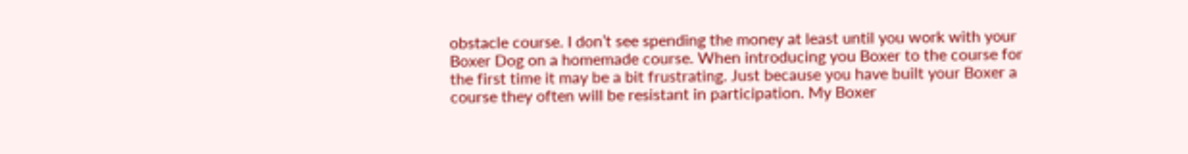obstacle course. I don’t see spending the money at least until you work with your Boxer Dog on a homemade course. When introducing you Boxer to the course for the first time it may be a bit frustrating. Just because you have built your Boxer a course they often will be resistant in participation. My Boxer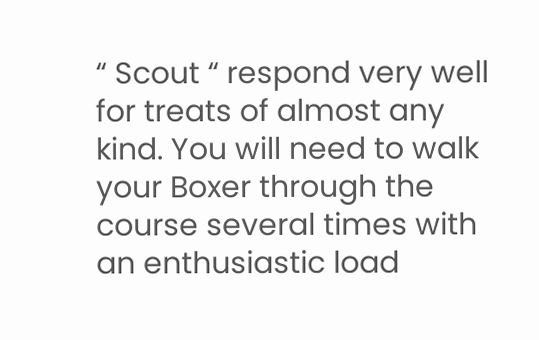“ Scout “ respond very well for treats of almost any kind. You will need to walk your Boxer through the course several times with an enthusiastic load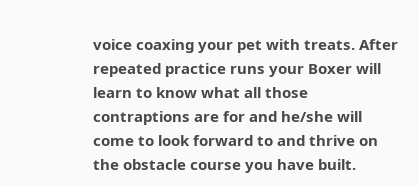voice coaxing your pet with treats. After repeated practice runs your Boxer will learn to know what all those contraptions are for and he/she will come to look forward to and thrive on the obstacle course you have built.